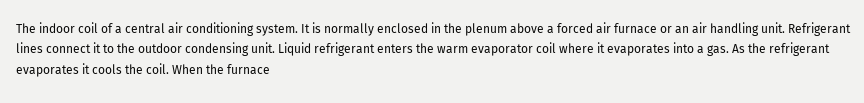The indoor coil of a central air conditioning system. It is normally enclosed in the plenum above a forced air furnace or an air handling unit. Refrigerant lines connect it to the outdoor condensing unit. Liquid refrigerant enters the warm evaporator coil where it evaporates into a gas. As the refrigerant evaporates it cools the coil. When the furnace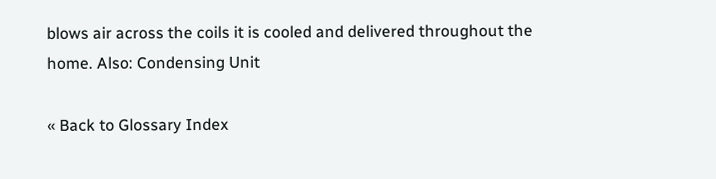blows air across the coils it is cooled and delivered throughout the home. Also: Condensing Unit

« Back to Glossary Index